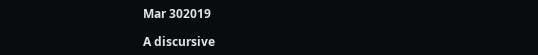Mar 302019

A discursive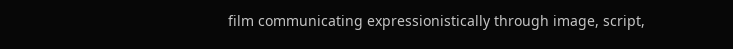film communicating expressionistically through image, script,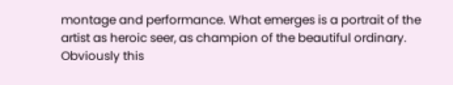montage and performance. What emerges is a portrait of the artist as heroic seer, as champion of the beautiful ordinary. Obviously this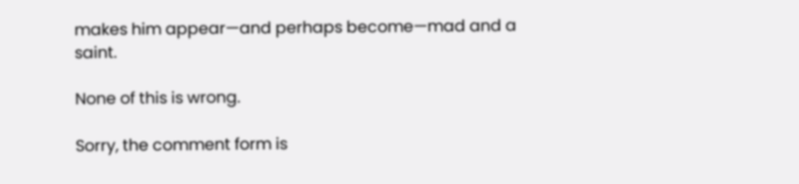makes him appear—and perhaps become—mad and a saint.

None of this is wrong.

Sorry, the comment form is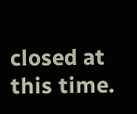closed at this time.